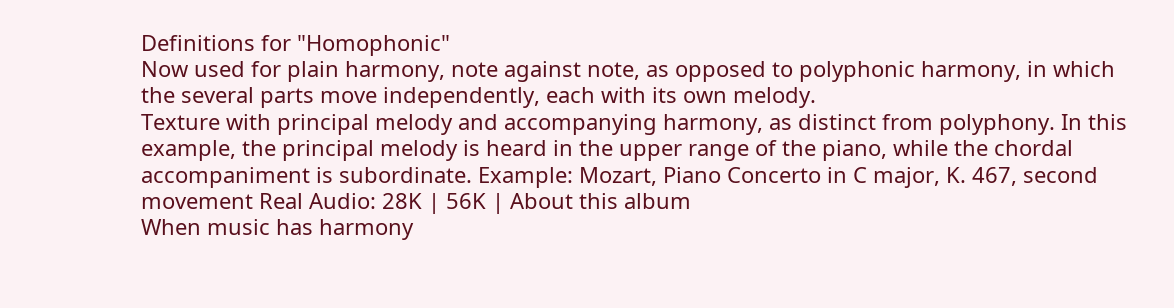Definitions for "Homophonic"
Now used for plain harmony, note against note, as opposed to polyphonic harmony, in which the several parts move independently, each with its own melody.
Texture with principal melody and accompanying harmony, as distinct from polyphony. In this example, the principal melody is heard in the upper range of the piano, while the chordal accompaniment is subordinate. Example: Mozart, Piano Concerto in C major, K. 467, second movement Real Audio: 28K | 56K | About this album
When music has harmony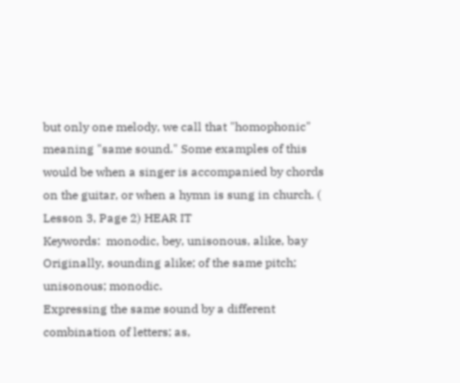but only one melody, we call that "homophonic" meaning "same sound." Some examples of this would be when a singer is accompanied by chords on the guitar, or when a hymn is sung in church. ( Lesson 3, Page 2) HEAR IT
Keywords:  monodic, bey, unisonous, alike, bay
Originally, sounding alike; of the same pitch; unisonous; monodic.
Expressing the same sound by a different combination of letters; as,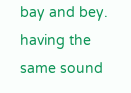bay and bey.
having the same sound